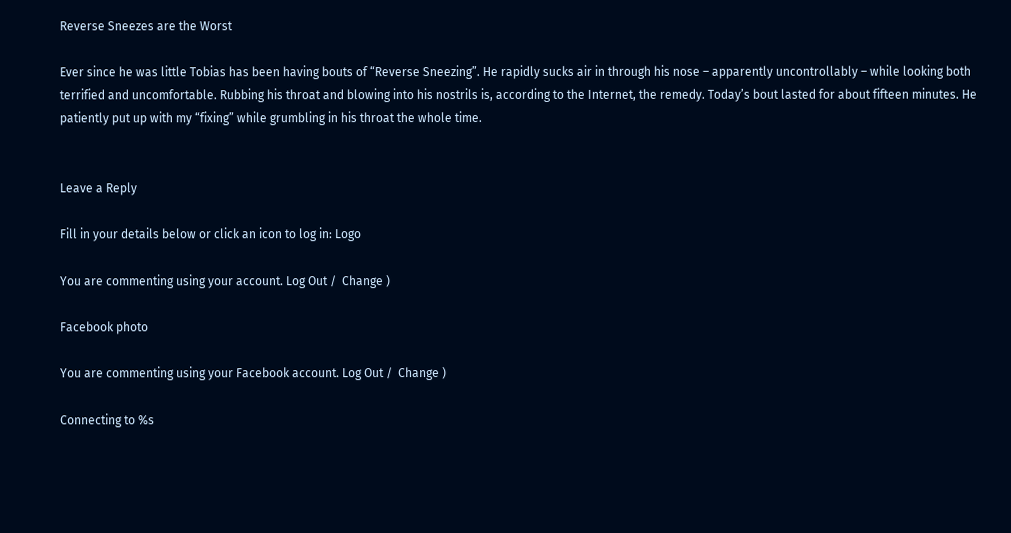Reverse Sneezes are the Worst

Ever since he was little Tobias has been having bouts of “Reverse Sneezing”. He rapidly sucks air in through his nose – apparently uncontrollably – while looking both terrified and uncomfortable. Rubbing his throat and blowing into his nostrils is, according to the Internet, the remedy. Today’s bout lasted for about fifteen minutes. He patiently put up with my “fixing” while grumbling in his throat the whole time.


Leave a Reply

Fill in your details below or click an icon to log in: Logo

You are commenting using your account. Log Out /  Change )

Facebook photo

You are commenting using your Facebook account. Log Out /  Change )

Connecting to %s